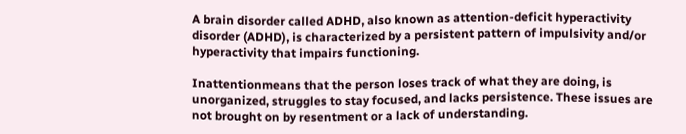A brain disorder called ADHD, also known as attention-deficit hyperactivity disorder (ADHD), is characterized by a persistent pattern of impulsivity and/or hyperactivity that impairs functioning.

Inattentionmeans that the person loses track of what they are doing, is unorganized, struggles to stay focused, and lacks persistence. These issues are not brought on by resentment or a lack of understanding.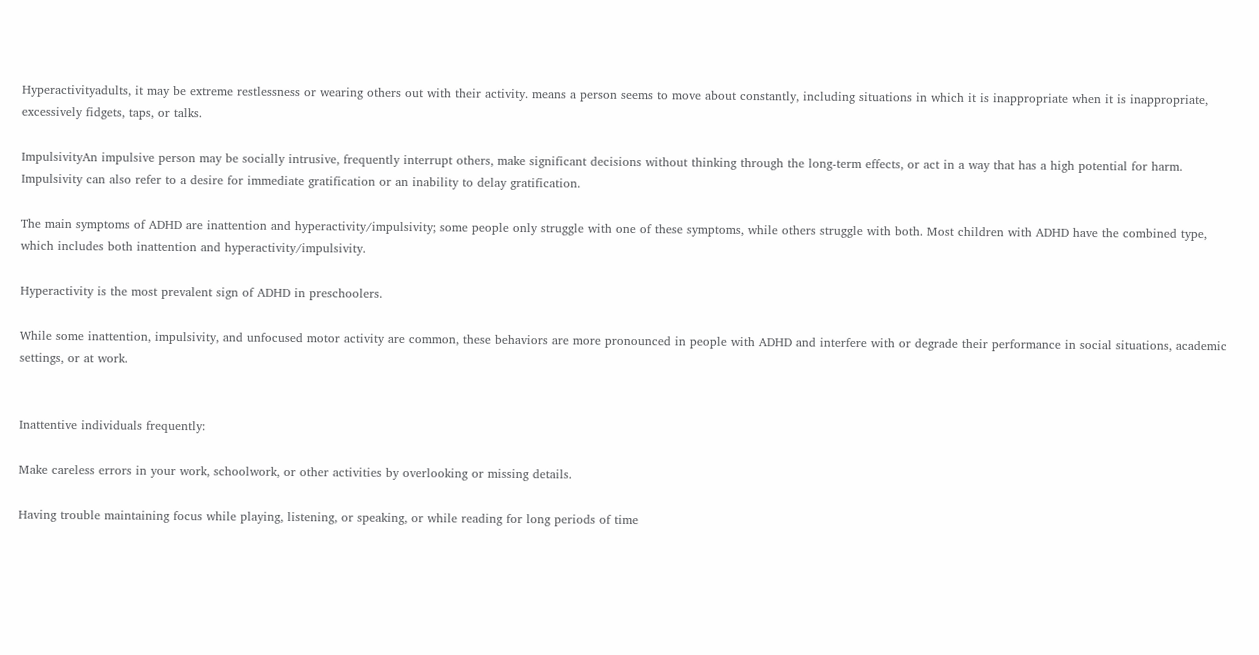Hyperactivityadults, it may be extreme restlessness or wearing others out with their activity. means a person seems to move about constantly, including situations in which it is inappropriate when it is inappropriate, excessively fidgets, taps, or talks.

ImpulsivityAn impulsive person may be socially intrusive, frequently interrupt others, make significant decisions without thinking through the long-term effects, or act in a way that has a high potential for harm. Impulsivity can also refer to a desire for immediate gratification or an inability to delay gratification.

The main symptoms of ADHD are inattention and hyperactivity/impulsivity; some people only struggle with one of these symptoms, while others struggle with both. Most children with ADHD have the combined type, which includes both inattention and hyperactivity/impulsivity.

Hyperactivity is the most prevalent sign of ADHD in preschoolers.

While some inattention, impulsivity, and unfocused motor activity are common, these behaviors are more pronounced in people with ADHD and interfere with or degrade their performance in social situations, academic settings, or at work.


Inattentive individuals frequently:

Make careless errors in your work, schoolwork, or other activities by overlooking or missing details.

Having trouble maintaining focus while playing, listening, or speaking, or while reading for long periods of time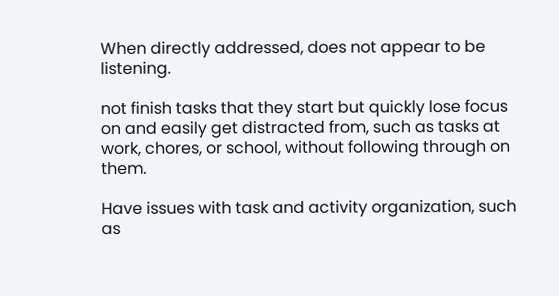When directly addressed, does not appear to be listening.

not finish tasks that they start but quickly lose focus on and easily get distracted from, such as tasks at work, chores, or school, without following through on them.

Have issues with task and activity organization, such as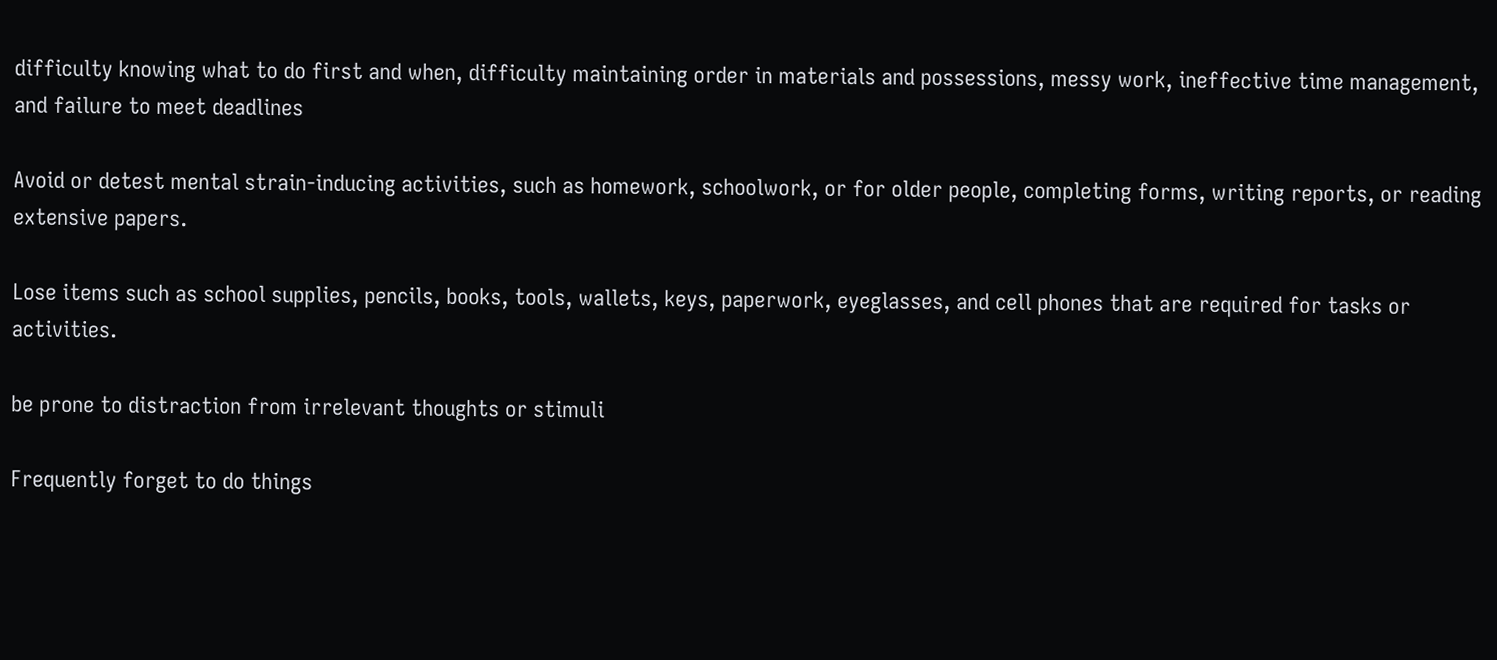difficulty knowing what to do first and when, difficulty maintaining order in materials and possessions, messy work, ineffective time management, and failure to meet deadlines

Avoid or detest mental strain-inducing activities, such as homework, schoolwork, or for older people, completing forms, writing reports, or reading extensive papers.

Lose items such as school supplies, pencils, books, tools, wallets, keys, paperwork, eyeglasses, and cell phones that are required for tasks or activities.

be prone to distraction from irrelevant thoughts or stimuli

Frequently forget to do things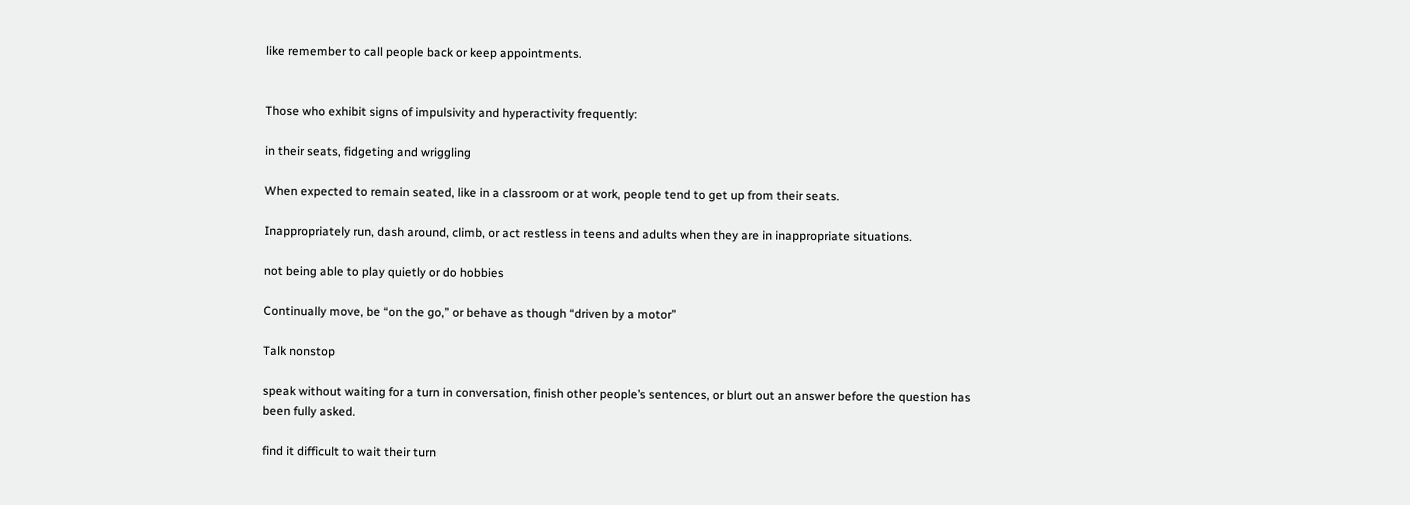like remember to call people back or keep appointments.


Those who exhibit signs of impulsivity and hyperactivity frequently:

in their seats, fidgeting and wriggling

When expected to remain seated, like in a classroom or at work, people tend to get up from their seats.

Inappropriately run, dash around, climb, or act restless in teens and adults when they are in inappropriate situations.

not being able to play quietly or do hobbies

Continually move, be “on the go,” or behave as though “driven by a motor”

Talk nonstop

speak without waiting for a turn in conversation, finish other people’s sentences, or blurt out an answer before the question has been fully asked.

find it difficult to wait their turn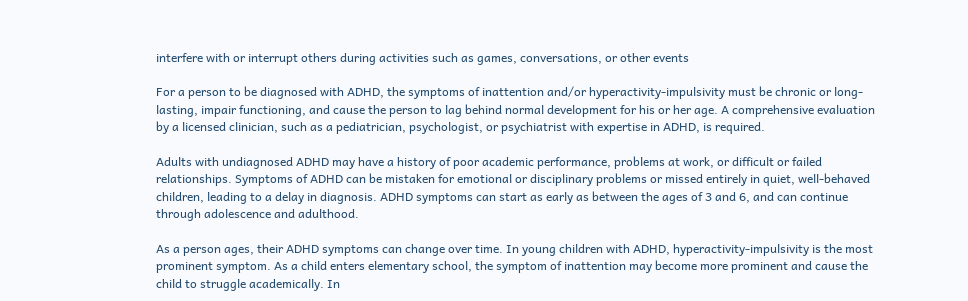interfere with or interrupt others during activities such as games, conversations, or other events

For a person to be diagnosed with ADHD, the symptoms of inattention and/or hyperactivity-impulsivity must be chronic or long-lasting, impair functioning, and cause the person to lag behind normal development for his or her age. A comprehensive evaluation by a licensed clinician, such as a pediatrician, psychologist, or psychiatrist with expertise in ADHD, is required.

Adults with undiagnosed ADHD may have a history of poor academic performance, problems at work, or difficult or failed relationships. Symptoms of ADHD can be mistaken for emotional or disciplinary problems or missed entirely in quiet, well-behaved children, leading to a delay in diagnosis. ADHD symptoms can start as early as between the ages of 3 and 6, and can continue through adolescence and adulthood.

As a person ages, their ADHD symptoms can change over time. In young children with ADHD, hyperactivity-impulsivity is the most prominent symptom. As a child enters elementary school, the symptom of inattention may become more prominent and cause the child to struggle academically. In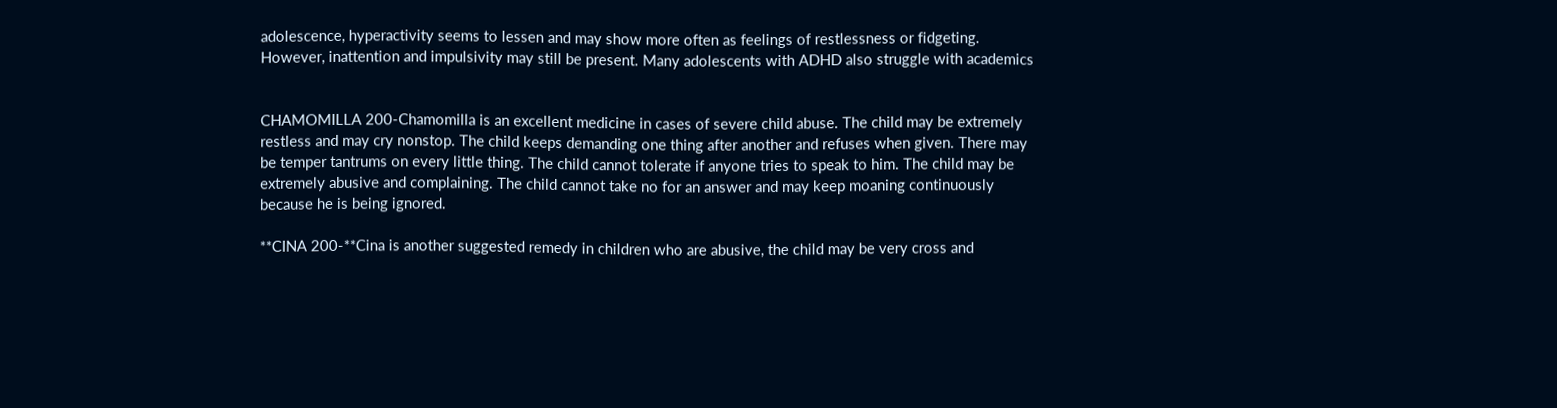adolescence, hyperactivity seems to lessen and may show more often as feelings of restlessness or fidgeting. However, inattention and impulsivity may still be present. Many adolescents with ADHD also struggle with academics


CHAMOMILLA 200-Chamomilla is an excellent medicine in cases of severe child abuse. The child may be extremely restless and may cry nonstop. The child keeps demanding one thing after another and refuses when given. There may be temper tantrums on every little thing. The child cannot tolerate if anyone tries to speak to him. The child may be extremely abusive and complaining. The child cannot take no for an answer and may keep moaning continuously because he is being ignored.

**CINA 200-**Cina is another suggested remedy in children who are abusive, the child may be very cross and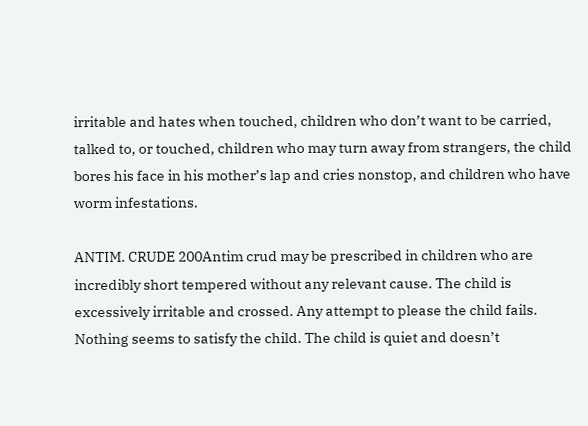irritable and hates when touched, children who don’t want to be carried, talked to, or touched, children who may turn away from strangers, the child bores his face in his mother’s lap and cries nonstop, and children who have worm infestations.

ANTIM. CRUDE 200Antim crud may be prescribed in children who are incredibly short tempered without any relevant cause. The child is excessively irritable and crossed. Any attempt to please the child fails. Nothing seems to satisfy the child. The child is quiet and doesn’t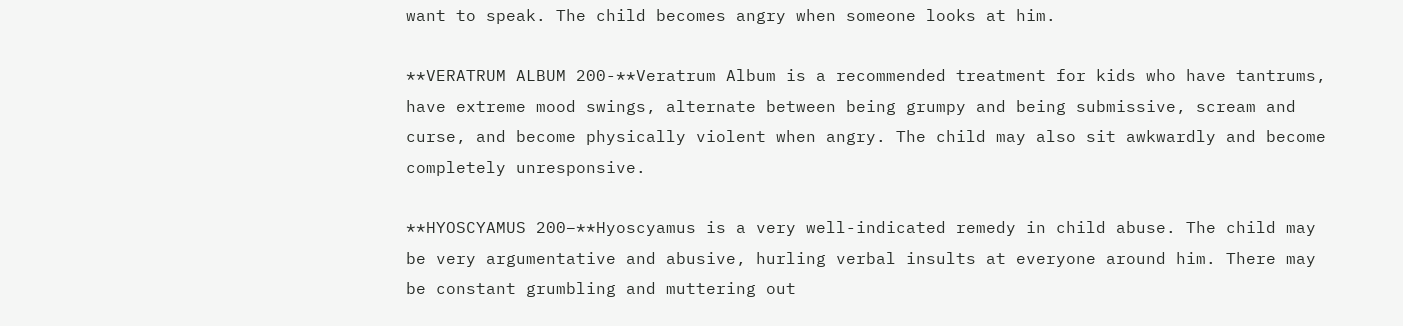want to speak. The child becomes angry when someone looks at him.

**VERATRUM ALBUM 200-**Veratrum Album is a recommended treatment for kids who have tantrums, have extreme mood swings, alternate between being grumpy and being submissive, scream and curse, and become physically violent when angry. The child may also sit awkwardly and become completely unresponsive.

**HYOSCYAMUS 200–**Hyoscyamus is a very well-indicated remedy in child abuse. The child may be very argumentative and abusive, hurling verbal insults at everyone around him. There may be constant grumbling and muttering out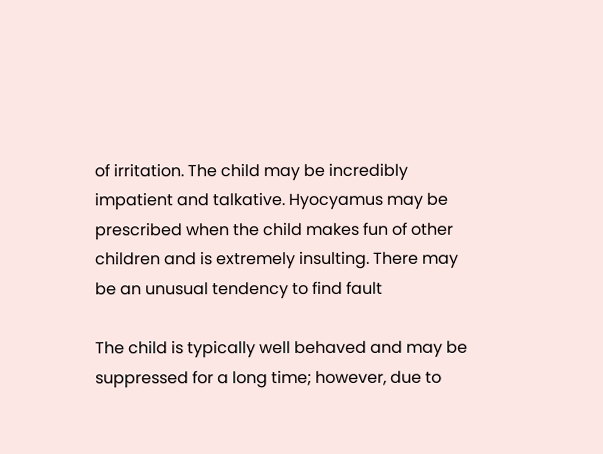of irritation. The child may be incredibly impatient and talkative. Hyocyamus may be prescribed when the child makes fun of other children and is extremely insulting. There may be an unusual tendency to find fault

The child is typically well behaved and may be suppressed for a long time; however, due to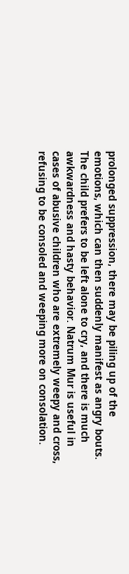prolonged suppression, there may be piling up of the emotions, which can then suddenly manifest as angry bouts. The child prefers to be left alone to cry, and there is much awkwardness and hasty behavior. Natrum Mur is useful in cases of abusive children who are extremely weepy and cross, refusing to be consoled and weeping more on consolation.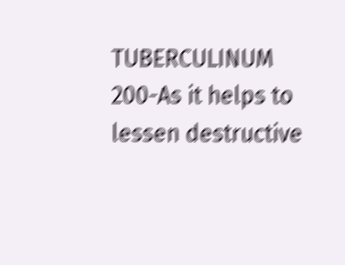TUBERCULINUM 200-As it helps to lessen destructive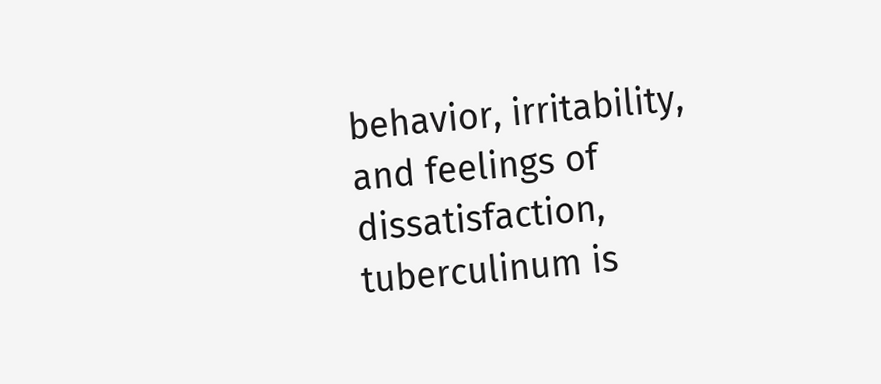behavior, irritability, and feelings of dissatisfaction, tuberculinum is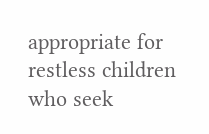appropriate for restless children who seek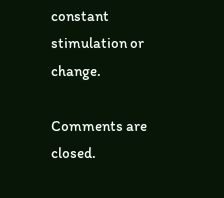constant stimulation or change.

Comments are closed.